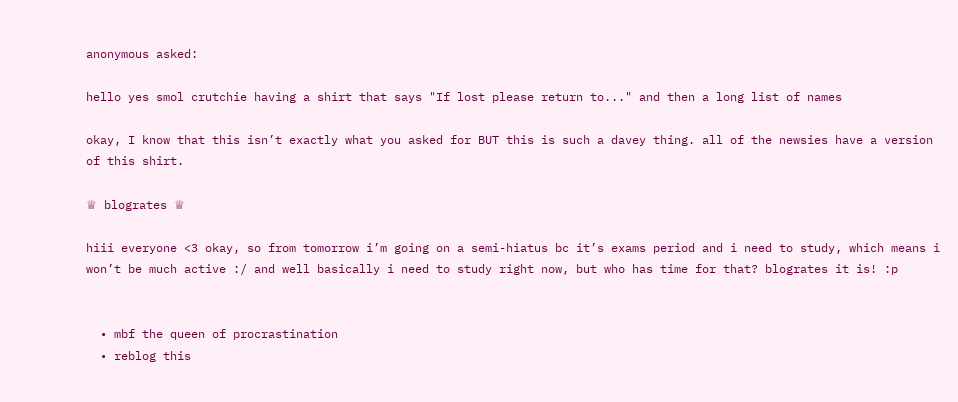anonymous asked:

hello yes smol crutchie having a shirt that says "If lost please return to..." and then a long list of names

okay, I know that this isn’t exactly what you asked for BUT this is such a davey thing. all of the newsies have a version of this shirt.

♕ blogrates ♕

hiii everyone <3 okay, so from tomorrow i’m going on a semi-hiatus bc it’s exams period and i need to study, which means i won’t be much active :/ and well basically i need to study right now, but who has time for that? blogrates it is! :p


  • mbf the queen of procrastination
  • reblog this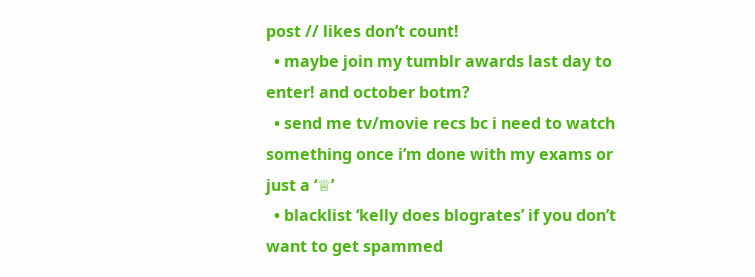post // likes don’t count!
  • maybe join my tumblr awards last day to enter! and october botm?
  • send me tv/movie recs bc i need to watch something once i’m done with my exams or just a ‘♕’
  • blacklist ‘kelly does blogrates’ if you don’t want to get spammed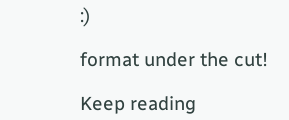:)

format under the cut!

Keep reading